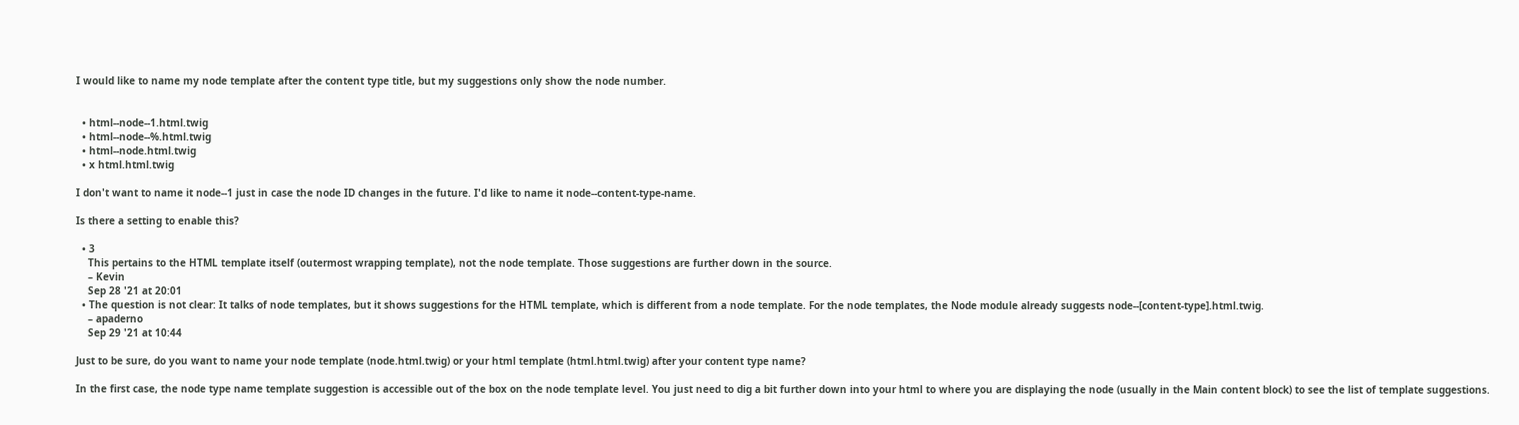I would like to name my node template after the content type title, but my suggestions only show the node number.


  • html--node--1.html.twig
  • html--node--%.html.twig
  • html--node.html.twig
  • x html.html.twig

I don't want to name it node--1 just in case the node ID changes in the future. I'd like to name it node--content-type-name.

Is there a setting to enable this?

  • 3
    This pertains to the HTML template itself (outermost wrapping template), not the node template. Those suggestions are further down in the source.
    – Kevin
    Sep 28 '21 at 20:01
  • The question is not clear: It talks of node templates, but it shows suggestions for the HTML template, which is different from a node template. For the node templates, the Node module already suggests node--[content-type].html.twig.
    – apaderno
    Sep 29 '21 at 10:44

Just to be sure, do you want to name your node template (node.html.twig) or your html template (html.html.twig) after your content type name?

In the first case, the node type name template suggestion is accessible out of the box on the node template level. You just need to dig a bit further down into your html to where you are displaying the node (usually in the Main content block) to see the list of template suggestions.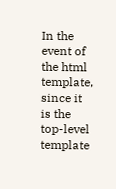In the event of the html template, since it is the top-level template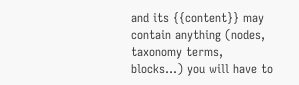and its {{content}} may contain anything (nodes, taxonomy terms, blocks...) you will have to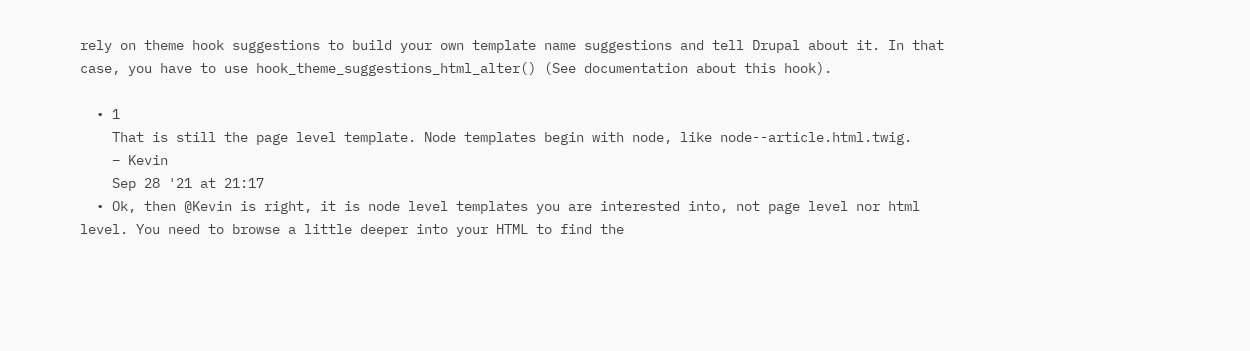rely on theme hook suggestions to build your own template name suggestions and tell Drupal about it. In that case, you have to use hook_theme_suggestions_html_alter() (See documentation about this hook).

  • 1
    That is still the page level template. Node templates begin with node, like node--article.html.twig.
    – Kevin
    Sep 28 '21 at 21:17
  • Ok, then @Kevin is right, it is node level templates you are interested into, not page level nor html level. You need to browse a little deeper into your HTML to find the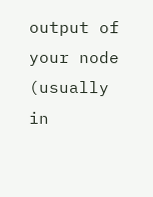output of your node (usually in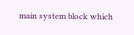main system block which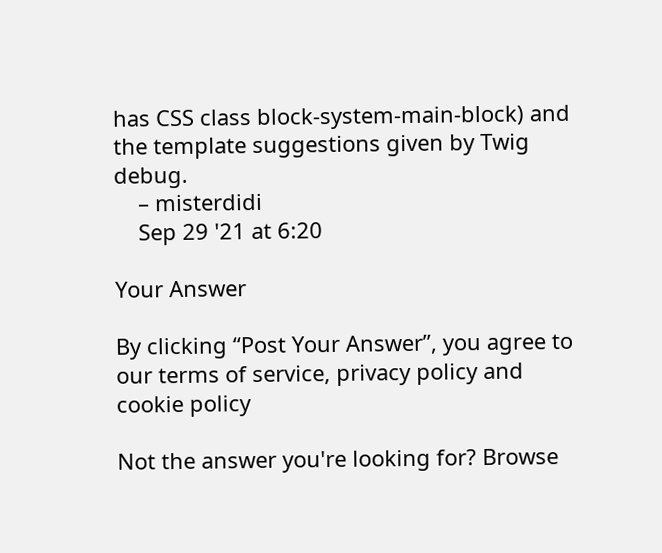has CSS class block-system-main-block) and the template suggestions given by Twig debug.
    – misterdidi
    Sep 29 '21 at 6:20

Your Answer

By clicking “Post Your Answer”, you agree to our terms of service, privacy policy and cookie policy

Not the answer you're looking for? Browse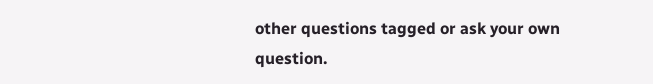other questions tagged or ask your own question.